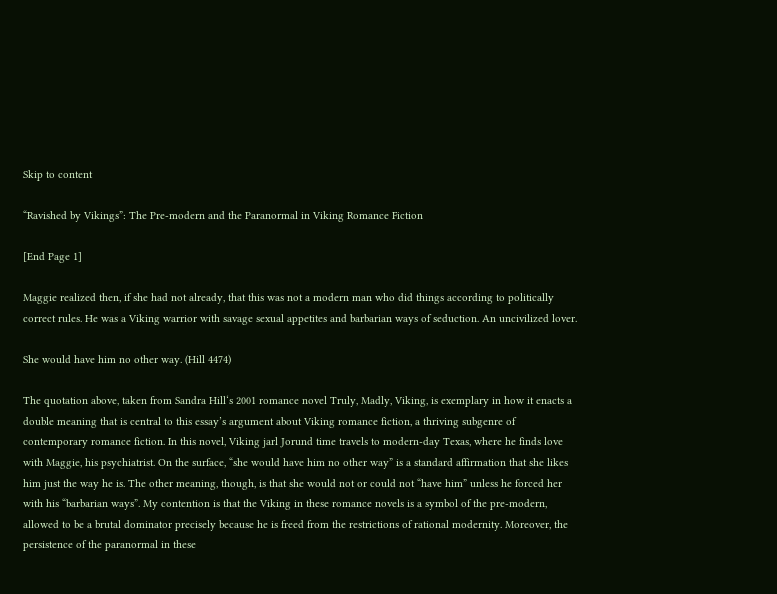Skip to content

“Ravished by Vikings”: The Pre-modern and the Paranormal in Viking Romance Fiction

[End Page 1]

Maggie realized then, if she had not already, that this was not a modern man who did things according to politically correct rules. He was a Viking warrior with savage sexual appetites and barbarian ways of seduction. An uncivilized lover.

She would have him no other way. (Hill 4474)

The quotation above, taken from Sandra Hill‘s 2001 romance novel Truly, Madly, Viking, is exemplary in how it enacts a double meaning that is central to this essay’s argument about Viking romance fiction, a thriving subgenre of contemporary romance fiction. In this novel, Viking jarl Jorund time travels to modern-day Texas, where he finds love with Maggie, his psychiatrist. On the surface, “she would have him no other way” is a standard affirmation that she likes him just the way he is. The other meaning, though, is that she would not or could not “have him” unless he forced her with his “barbarian ways”. My contention is that the Viking in these romance novels is a symbol of the pre-modern, allowed to be a brutal dominator precisely because he is freed from the restrictions of rational modernity. Moreover, the persistence of the paranormal in these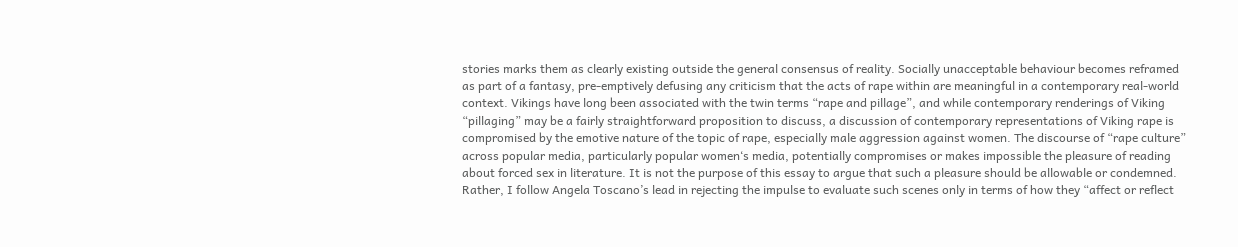stories marks them as clearly existing outside the general consensus of reality. Socially unacceptable behaviour becomes reframed as part of a fantasy, pre-emptively defusing any criticism that the acts of rape within are meaningful in a contemporary real-world context. Vikings have long been associated with the twin terms “rape and pillage”, and while contemporary renderings of Viking “pillaging” may be a fairly straightforward proposition to discuss, a discussion of contemporary representations of Viking rape is compromised by the emotive nature of the topic of rape, especially male aggression against women. The discourse of “rape culture” across popular media, particularly popular women‘s media, potentially compromises or makes impossible the pleasure of reading about forced sex in literature. It is not the purpose of this essay to argue that such a pleasure should be allowable or condemned. Rather, I follow Angela Toscano’s lead in rejecting the impulse to evaluate such scenes only in terms of how they “affect or reflect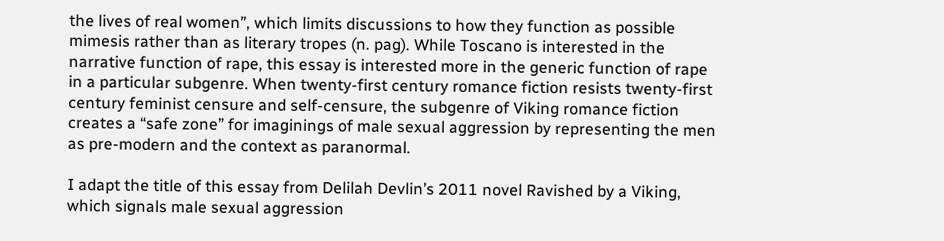the lives of real women”, which limits discussions to how they function as possible mimesis rather than as literary tropes (n. pag). While Toscano is interested in the narrative function of rape, this essay is interested more in the generic function of rape in a particular subgenre. When twenty-first century romance fiction resists twenty-first century feminist censure and self-censure, the subgenre of Viking romance fiction creates a “safe zone” for imaginings of male sexual aggression by representing the men as pre-modern and the context as paranormal.

I adapt the title of this essay from Delilah Devlin’s 2011 novel Ravished by a Viking, which signals male sexual aggression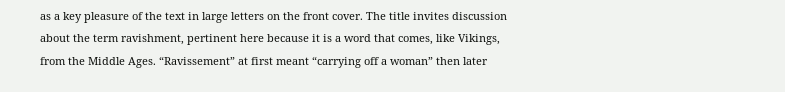as a key pleasure of the text in large letters on the front cover. The title invites discussion about the term ravishment, pertinent here because it is a word that comes, like Vikings, from the Middle Ages. “Ravissement” at first meant “carrying off a woman” then later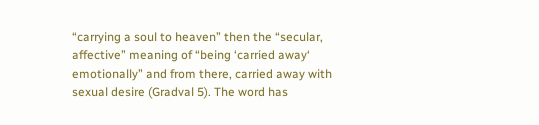“carrying a soul to heaven” then the “secular, affective” meaning of “being ‘carried away‘ emotionally” and from there, carried away with sexual desire (Gradval 5). The word has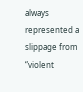always represented a slippage from “violent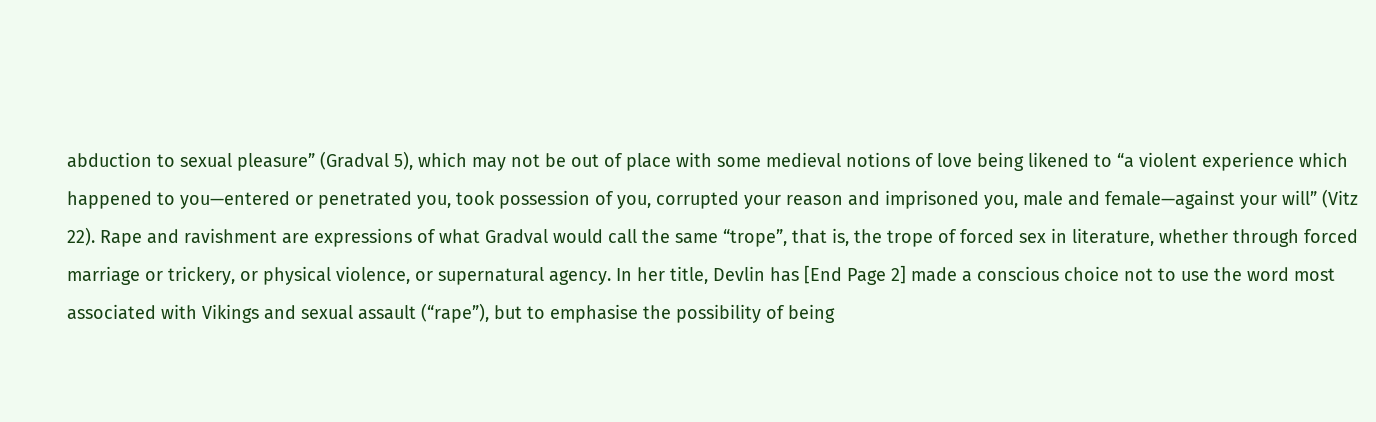abduction to sexual pleasure” (Gradval 5), which may not be out of place with some medieval notions of love being likened to “a violent experience which happened to you—entered or penetrated you, took possession of you, corrupted your reason and imprisoned you, male and female—against your will” (Vitz 22). Rape and ravishment are expressions of what Gradval would call the same “trope”, that is, the trope of forced sex in literature, whether through forced marriage or trickery, or physical violence, or supernatural agency. In her title, Devlin has [End Page 2] made a conscious choice not to use the word most associated with Vikings and sexual assault (“rape”), but to emphasise the possibility of being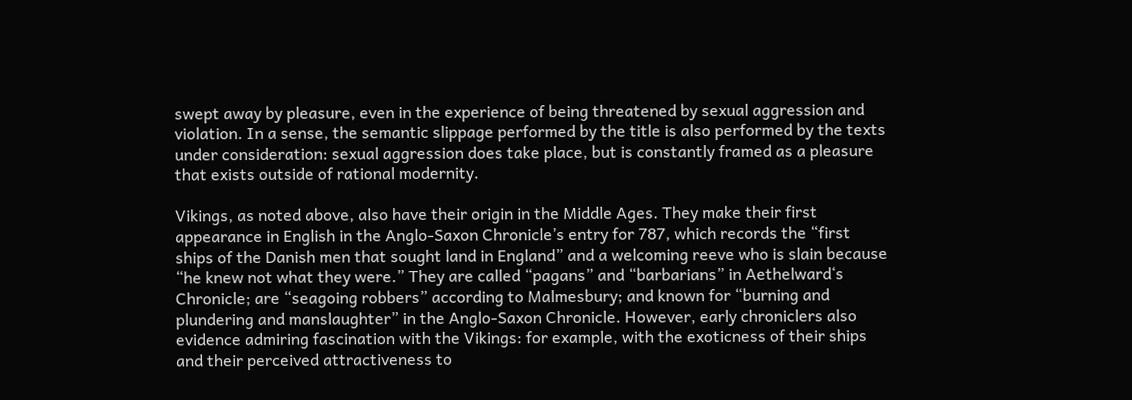swept away by pleasure, even in the experience of being threatened by sexual aggression and violation. In a sense, the semantic slippage performed by the title is also performed by the texts under consideration: sexual aggression does take place, but is constantly framed as a pleasure that exists outside of rational modernity.

Vikings, as noted above, also have their origin in the Middle Ages. They make their first appearance in English in the Anglo-Saxon Chronicle’s entry for 787, which records the “first ships of the Danish men that sought land in England” and a welcoming reeve who is slain because “he knew not what they were.” They are called “pagans” and “barbarians” in Aethelward‘s Chronicle; are “seagoing robbers” according to Malmesbury; and known for “burning and plundering and manslaughter” in the Anglo-Saxon Chronicle. However, early chroniclers also evidence admiring fascination with the Vikings: for example, with the exoticness of their ships and their perceived attractiveness to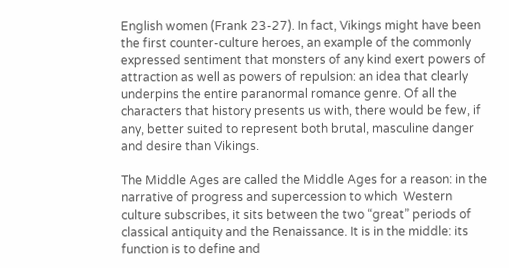English women (Frank 23-27). In fact, Vikings might have been the first counter-culture heroes, an example of the commonly expressed sentiment that monsters of any kind exert powers of attraction as well as powers of repulsion: an idea that clearly underpins the entire paranormal romance genre. Of all the characters that history presents us with, there would be few, if any, better suited to represent both brutal, masculine danger and desire than Vikings.

The Middle Ages are called the Middle Ages for a reason: in the narrative of progress and supercession to which  Western culture subscribes, it sits between the two “great” periods of classical antiquity and the Renaissance. It is in the middle: its function is to define and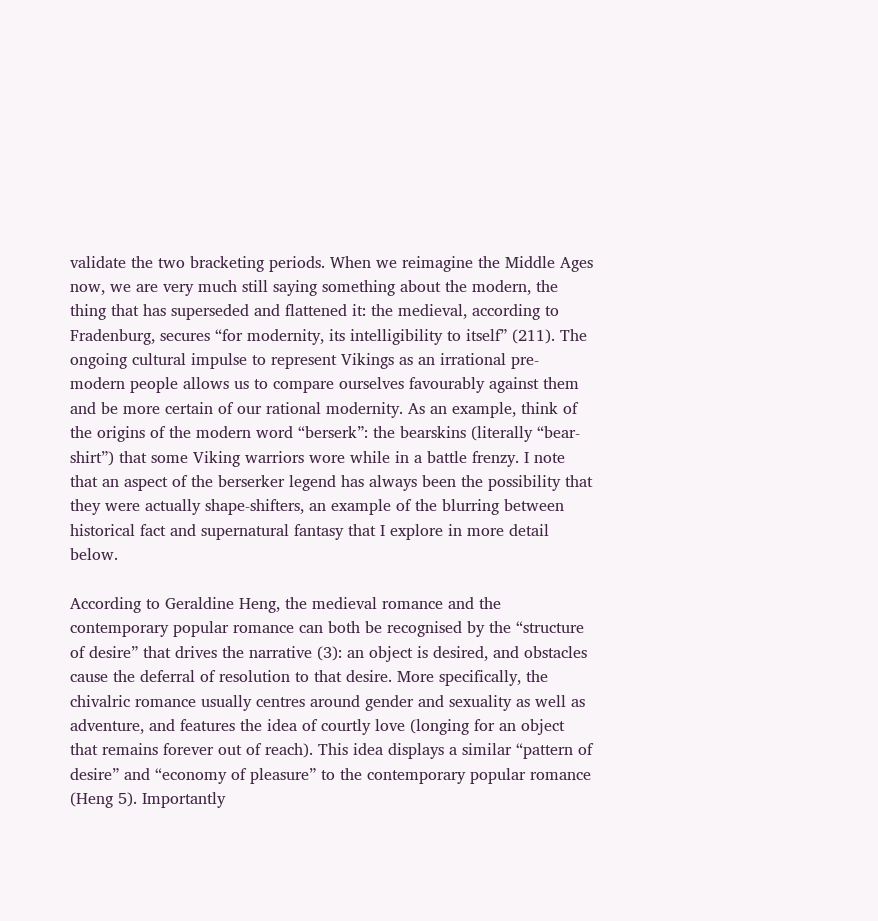validate the two bracketing periods. When we reimagine the Middle Ages now, we are very much still saying something about the modern, the thing that has superseded and flattened it: the medieval, according to Fradenburg, secures “for modernity, its intelligibility to itself” (211). The ongoing cultural impulse to represent Vikings as an irrational pre-modern people allows us to compare ourselves favourably against them and be more certain of our rational modernity. As an example, think of the origins of the modern word “berserk”: the bearskins (literally “bear-shirt”) that some Viking warriors wore while in a battle frenzy. I note that an aspect of the berserker legend has always been the possibility that they were actually shape-shifters, an example of the blurring between historical fact and supernatural fantasy that I explore in more detail below.

According to Geraldine Heng, the medieval romance and the contemporary popular romance can both be recognised by the “structure of desire” that drives the narrative (3): an object is desired, and obstacles cause the deferral of resolution to that desire. More specifically, the chivalric romance usually centres around gender and sexuality as well as adventure, and features the idea of courtly love (longing for an object that remains forever out of reach). This idea displays a similar “pattern of desire” and “economy of pleasure” to the contemporary popular romance (Heng 5). Importantly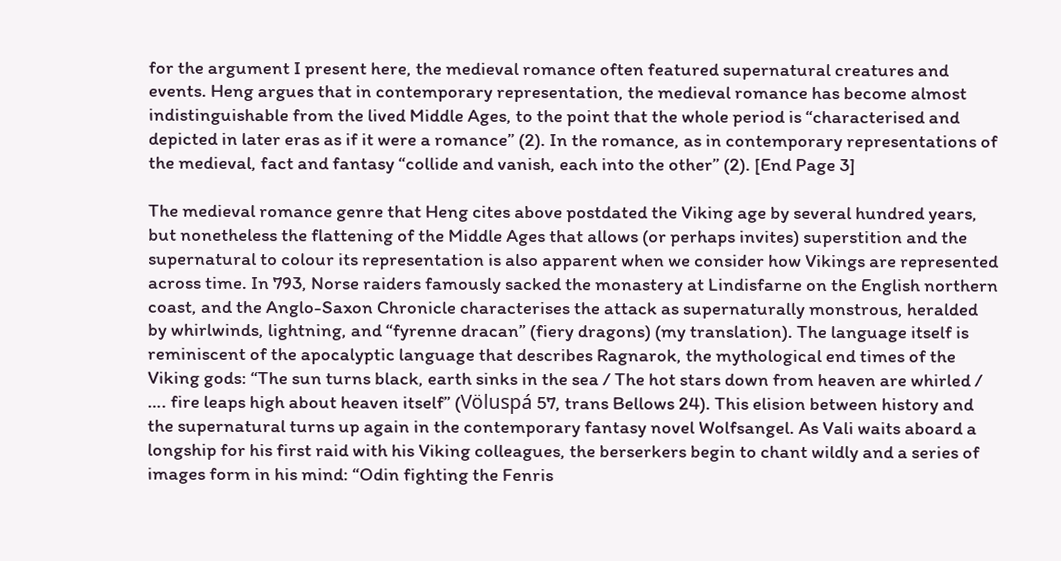for the argument I present here, the medieval romance often featured supernatural creatures and events. Heng argues that in contemporary representation, the medieval romance has become almost indistinguishable from the lived Middle Ages, to the point that the whole period is “characterised and depicted in later eras as if it were a romance” (2). In the romance, as in contemporary representations of the medieval, fact and fantasy “collide and vanish, each into the other” (2). [End Page 3]

The medieval romance genre that Heng cites above postdated the Viking age by several hundred years, but nonetheless the flattening of the Middle Ages that allows (or perhaps invites) superstition and the supernatural to colour its representation is also apparent when we consider how Vikings are represented across time. In 793, Norse raiders famously sacked the monastery at Lindisfarne on the English northern coast, and the Anglo-Saxon Chronicle characterises the attack as supernaturally monstrous, heralded by whirlwinds, lightning, and “fyrenne dracan” (fiery dragons) (my translation). The language itself is reminiscent of the apocalyptic language that describes Ragnarok, the mythological end times of the Viking gods: “The sun turns black, earth sinks in the sea / The hot stars down from heaven are whirled / …. fire leaps high about heaven itself” (Völuspá 57, trans Bellows 24). This elision between history and the supernatural turns up again in the contemporary fantasy novel Wolfsangel. As Vali waits aboard a longship for his first raid with his Viking colleagues, the berserkers begin to chant wildly and a series of images form in his mind: “Odin fighting the Fenris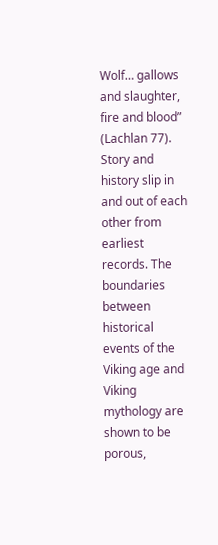Wolf… gallows and slaughter, fire and blood” (Lachlan 77). Story and history slip in and out of each other from earliest records. The boundaries between historical events of the Viking age and Viking mythology are shown to be porous,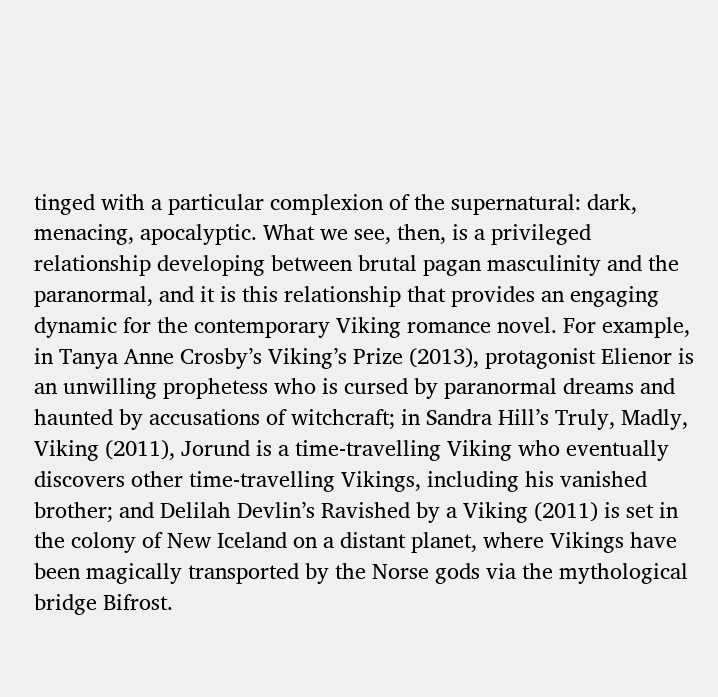tinged with a particular complexion of the supernatural: dark, menacing, apocalyptic. What we see, then, is a privileged relationship developing between brutal pagan masculinity and the paranormal, and it is this relationship that provides an engaging dynamic for the contemporary Viking romance novel. For example, in Tanya Anne Crosby’s Viking’s Prize (2013), protagonist Elienor is an unwilling prophetess who is cursed by paranormal dreams and haunted by accusations of witchcraft; in Sandra Hill’s Truly, Madly, Viking (2011), Jorund is a time-travelling Viking who eventually discovers other time-travelling Vikings, including his vanished brother; and Delilah Devlin’s Ravished by a Viking (2011) is set in the colony of New Iceland on a distant planet, where Vikings have been magically transported by the Norse gods via the mythological bridge Bifrost.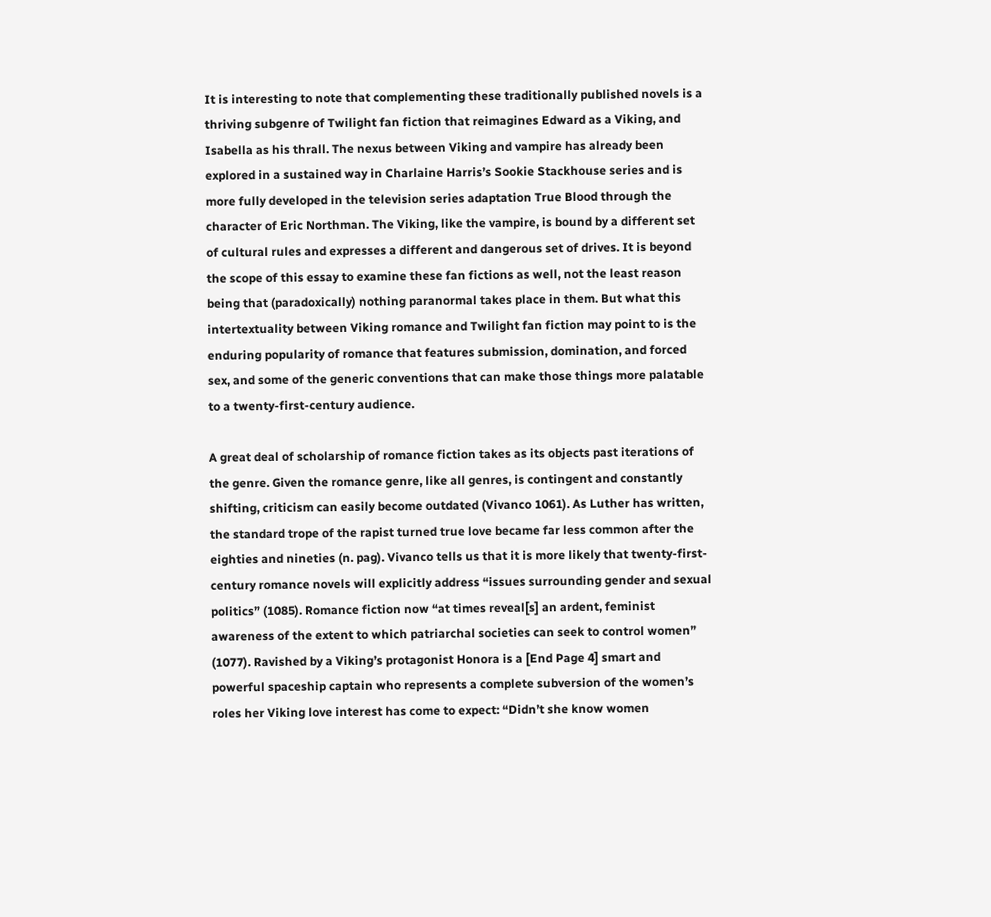It is interesting to note that complementing these traditionally published novels is a thriving subgenre of Twilight fan fiction that reimagines Edward as a Viking, and Isabella as his thrall. The nexus between Viking and vampire has already been explored in a sustained way in Charlaine Harris’s Sookie Stackhouse series and is more fully developed in the television series adaptation True Blood through the character of Eric Northman. The Viking, like the vampire, is bound by a different set of cultural rules and expresses a different and dangerous set of drives. It is beyond the scope of this essay to examine these fan fictions as well, not the least reason being that (paradoxically) nothing paranormal takes place in them. But what this intertextuality between Viking romance and Twilight fan fiction may point to is the enduring popularity of romance that features submission, domination, and forced sex, and some of the generic conventions that can make those things more palatable to a twenty-first-century audience.

A great deal of scholarship of romance fiction takes as its objects past iterations of the genre. Given the romance genre, like all genres, is contingent and constantly shifting, criticism can easily become outdated (Vivanco 1061). As Luther has written, the standard trope of the rapist turned true love became far less common after the eighties and nineties (n. pag). Vivanco tells us that it is more likely that twenty-first-century romance novels will explicitly address “issues surrounding gender and sexual politics” (1085). Romance fiction now “at times reveal[s] an ardent, feminist awareness of the extent to which patriarchal societies can seek to control women” (1077). Ravished by a Viking’s protagonist Honora is a [End Page 4] smart and powerful spaceship captain who represents a complete subversion of the women’s roles her Viking love interest has come to expect: “Didn’t she know women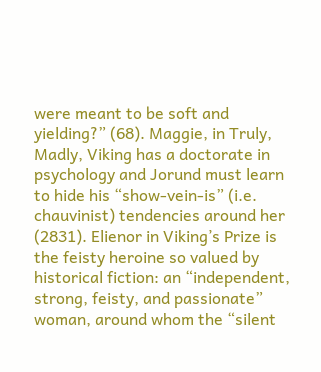were meant to be soft and yielding?” (68). Maggie, in Truly, Madly, Viking has a doctorate in psychology and Jorund must learn to hide his “show-vein-is” (i.e. chauvinist) tendencies around her (2831). Elienor in Viking’s Prize is the feisty heroine so valued by historical fiction: an “independent, strong, feisty, and passionate” woman, around whom the “silent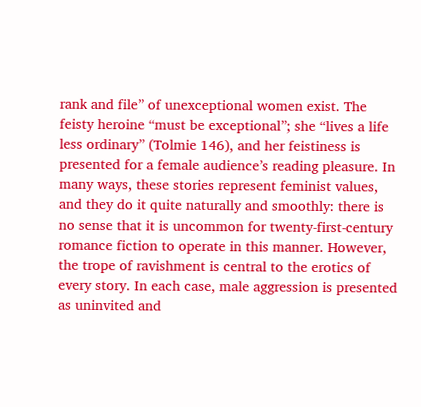rank and file” of unexceptional women exist. The feisty heroine “must be exceptional”; she “lives a life less ordinary” (Tolmie 146), and her feistiness is presented for a female audience’s reading pleasure. In many ways, these stories represent feminist values, and they do it quite naturally and smoothly: there is no sense that it is uncommon for twenty-first-century romance fiction to operate in this manner. However, the trope of ravishment is central to the erotics of every story. In each case, male aggression is presented as uninvited and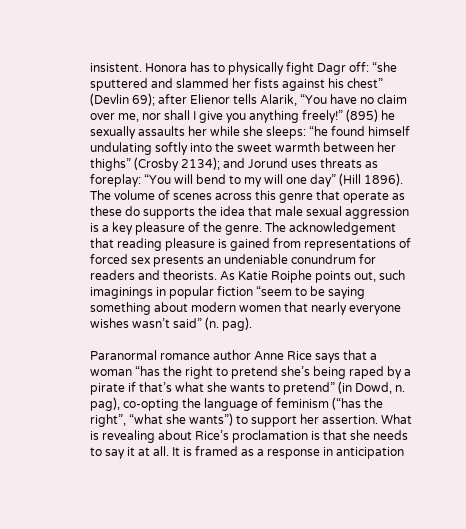insistent. Honora has to physically fight Dagr off: “she sputtered and slammed her fists against his chest” (Devlin 69); after Elienor tells Alarik, “You have no claim over me, nor shall I give you anything freely!” (895) he sexually assaults her while she sleeps: “he found himself undulating softly into the sweet warmth between her thighs” (Crosby 2134); and Jorund uses threats as foreplay: “You will bend to my will one day” (Hill 1896). The volume of scenes across this genre that operate as these do supports the idea that male sexual aggression is a key pleasure of the genre. The acknowledgement that reading pleasure is gained from representations of forced sex presents an undeniable conundrum for readers and theorists. As Katie Roiphe points out, such imaginings in popular fiction “seem to be saying something about modern women that nearly everyone wishes wasn’t said” (n. pag).

Paranormal romance author Anne Rice says that a woman “has the right to pretend she’s being raped by a pirate if that’s what she wants to pretend” (in Dowd, n. pag), co-opting the language of feminism (“has the right”, “what she wants”) to support her assertion. What is revealing about Rice’s proclamation is that she needs to say it at all. It is framed as a response in anticipation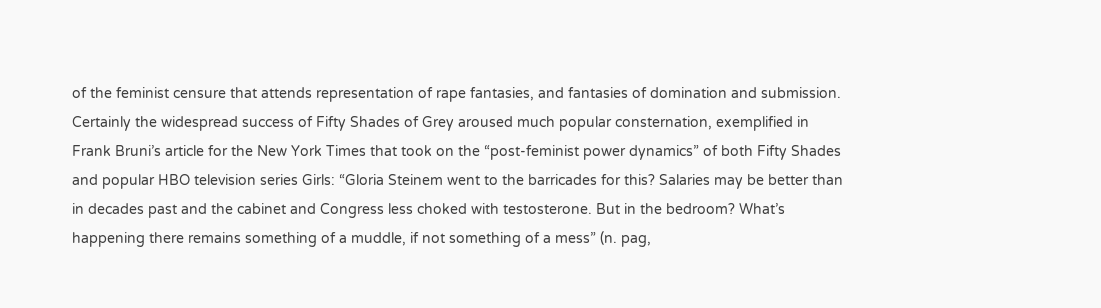of the feminist censure that attends representation of rape fantasies, and fantasies of domination and submission. Certainly the widespread success of Fifty Shades of Grey aroused much popular consternation, exemplified in Frank Bruni’s article for the New York Times that took on the “post-feminist power dynamics” of both Fifty Shades and popular HBO television series Girls: “Gloria Steinem went to the barricades for this? Salaries may be better than in decades past and the cabinet and Congress less choked with testosterone. But in the bedroom? What’s happening there remains something of a muddle, if not something of a mess” (n. pag,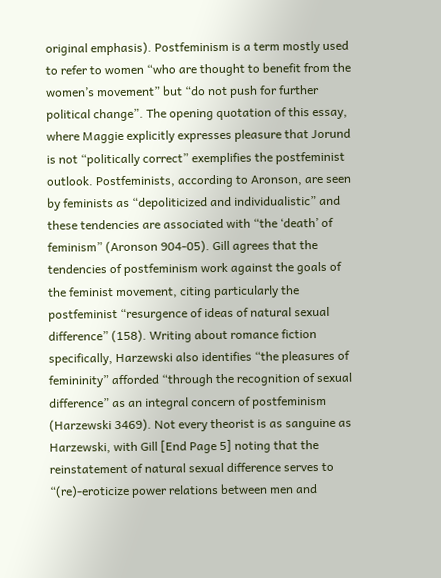original emphasis). Postfeminism is a term mostly used to refer to women “who are thought to benefit from the women’s movement” but “do not push for further political change”. The opening quotation of this essay, where Maggie explicitly expresses pleasure that Jorund is not “politically correct” exemplifies the postfeminist outlook. Postfeminists, according to Aronson, are seen by feminists as “depoliticized and individualistic” and these tendencies are associated with “the ‘death’ of feminism” (Aronson 904-05). Gill agrees that the tendencies of postfeminism work against the goals of the feminist movement, citing particularly the postfeminist “resurgence of ideas of natural sexual difference” (158). Writing about romance fiction specifically, Harzewski also identifies “the pleasures of femininity” afforded “through the recognition of sexual difference” as an integral concern of postfeminism (Harzewski 3469). Not every theorist is as sanguine as Harzewski, with Gill [End Page 5] noting that the reinstatement of natural sexual difference serves to “(re)-eroticize power relations between men and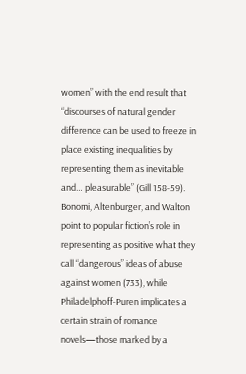women” with the end result that “discourses of natural gender difference can be used to freeze in place existing inequalities by representing them as inevitable and… pleasurable” (Gill 158-59). Bonomi, Altenburger, and Walton point to popular fiction’s role in representing as positive what they call “dangerous” ideas of abuse against women (733), while Philadelphoff-Puren implicates a certain strain of romance novels—those marked by a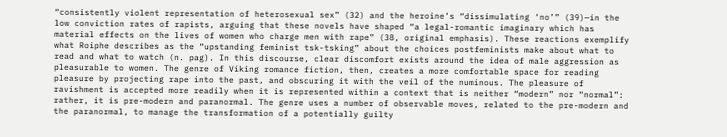“consistently violent representation of heterosexual sex” (32) and the heroine’s “dissimulating ‘no’” (39)—in the low conviction rates of rapists, arguing that these novels have shaped “a legal-romantic imaginary which has material effects on the lives of women who charge men with rape” (38, original emphasis). These reactions exemplify what Roiphe describes as the “upstanding feminist tsk-tsking” about the choices postfeminists make about what to read and what to watch (n. pag). In this discourse, clear discomfort exists around the idea of male aggression as pleasurable to women. The genre of Viking romance fiction, then, creates a more comfortable space for reading pleasure by projecting rape into the past, and obscuring it with the veil of the numinous. The pleasure of ravishment is accepted more readily when it is represented within a context that is neither “modern” nor “normal”: rather, it is pre-modern and paranormal. The genre uses a number of observable moves, related to the pre-modern and the paranormal, to manage the transformation of a potentially guilty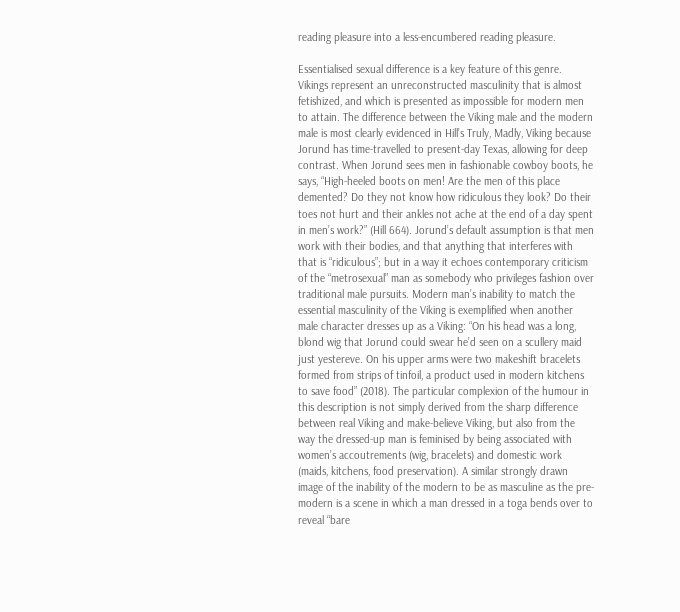reading pleasure into a less-encumbered reading pleasure.

Essentialised sexual difference is a key feature of this genre. Vikings represent an unreconstructed masculinity that is almost fetishized, and which is presented as impossible for modern men to attain. The difference between the Viking male and the modern male is most clearly evidenced in Hill’s Truly, Madly, Viking because Jorund has time-travelled to present-day Texas, allowing for deep contrast. When Jorund sees men in fashionable cowboy boots, he says, “High-heeled boots on men! Are the men of this place demented? Do they not know how ridiculous they look? Do their toes not hurt and their ankles not ache at the end of a day spent in men’s work?” (Hill 664). Jorund’s default assumption is that men work with their bodies, and that anything that interferes with that is “ridiculous”; but in a way it echoes contemporary criticism of the “metrosexual” man as somebody who privileges fashion over traditional male pursuits. Modern man’s inability to match the essential masculinity of the Viking is exemplified when another male character dresses up as a Viking: “On his head was a long, blond wig that Jorund could swear he’d seen on a scullery maid just yestereve. On his upper arms were two makeshift bracelets formed from strips of tinfoil, a product used in modern kitchens to save food” (2018). The particular complexion of the humour in this description is not simply derived from the sharp difference between real Viking and make-believe Viking, but also from the way the dressed-up man is feminised by being associated with women’s accoutrements (wig, bracelets) and domestic work (maids, kitchens, food preservation). A similar strongly drawn image of the inability of the modern to be as masculine as the pre-modern is a scene in which a man dressed in a toga bends over to reveal “bare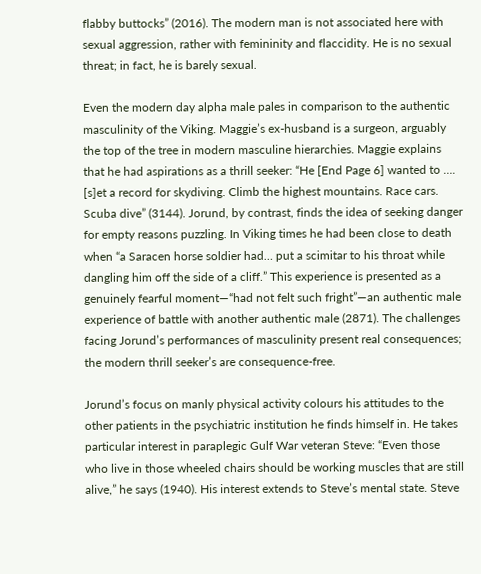flabby buttocks” (2016). The modern man is not associated here with sexual aggression, rather with femininity and flaccidity. He is no sexual threat; in fact, he is barely sexual.

Even the modern day alpha male pales in comparison to the authentic masculinity of the Viking. Maggie’s ex-husband is a surgeon, arguably the top of the tree in modern masculine hierarchies. Maggie explains that he had aspirations as a thrill seeker: “He [End Page 6] wanted to …. [s]et a record for skydiving. Climb the highest mountains. Race cars. Scuba dive” (3144). Jorund, by contrast, finds the idea of seeking danger for empty reasons puzzling. In Viking times he had been close to death when “a Saracen horse soldier had… put a scimitar to his throat while dangling him off the side of a cliff.” This experience is presented as a genuinely fearful moment—“had not felt such fright”—an authentic male experience of battle with another authentic male (2871). The challenges facing Jorund’s performances of masculinity present real consequences; the modern thrill seeker’s are consequence-free.

Jorund’s focus on manly physical activity colours his attitudes to the other patients in the psychiatric institution he finds himself in. He takes particular interest in paraplegic Gulf War veteran Steve: “Even those who live in those wheeled chairs should be working muscles that are still alive,” he says (1940). His interest extends to Steve’s mental state. Steve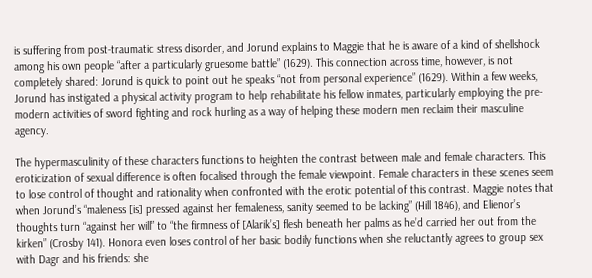is suffering from post-traumatic stress disorder, and Jorund explains to Maggie that he is aware of a kind of shellshock among his own people “after a particularly gruesome battle” (1629). This connection across time, however, is not completely shared: Jorund is quick to point out he speaks “not from personal experience” (1629). Within a few weeks, Jorund has instigated a physical activity program to help rehabilitate his fellow inmates, particularly employing the pre-modern activities of sword fighting and rock hurling as a way of helping these modern men reclaim their masculine agency.

The hypermasculinity of these characters functions to heighten the contrast between male and female characters. This eroticization of sexual difference is often focalised through the female viewpoint. Female characters in these scenes seem to lose control of thought and rationality when confronted with the erotic potential of this contrast. Maggie notes that when Jorund’s “maleness [is] pressed against her femaleness, sanity seemed to be lacking” (Hill 1846), and Elienor’s thoughts turn “against her will” to “the firmness of [Alarik’s] flesh beneath her palms as he’d carried her out from the kirken” (Crosby 141). Honora even loses control of her basic bodily functions when she reluctantly agrees to group sex with Dagr and his friends: she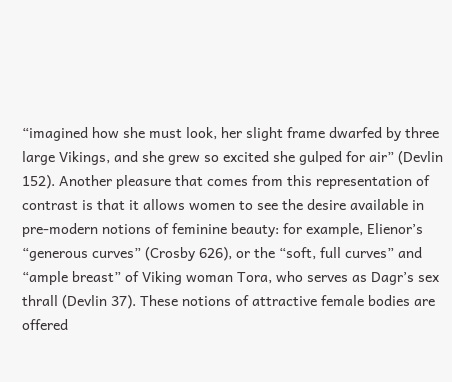“imagined how she must look, her slight frame dwarfed by three large Vikings, and she grew so excited she gulped for air” (Devlin 152). Another pleasure that comes from this representation of contrast is that it allows women to see the desire available in pre-modern notions of feminine beauty: for example, Elienor’s “generous curves” (Crosby 626), or the “soft, full curves” and “ample breast” of Viking woman Tora, who serves as Dagr’s sex thrall (Devlin 37). These notions of attractive female bodies are offered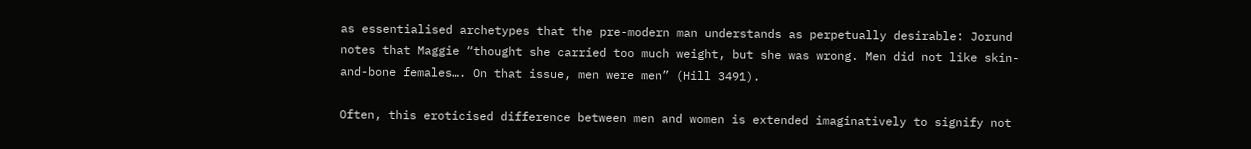as essentialised archetypes that the pre-modern man understands as perpetually desirable: Jorund notes that Maggie “thought she carried too much weight, but she was wrong. Men did not like skin-and-bone females…. On that issue, men were men” (Hill 3491).

Often, this eroticised difference between men and women is extended imaginatively to signify not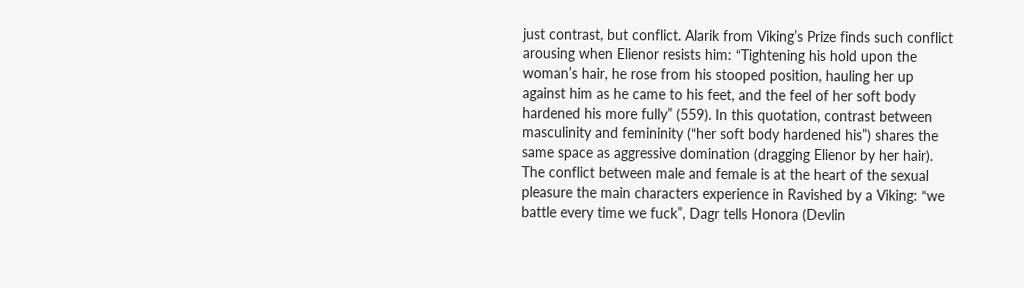just contrast, but conflict. Alarik from Viking’s Prize finds such conflict arousing when Elienor resists him: “Tightening his hold upon the woman’s hair, he rose from his stooped position, hauling her up against him as he came to his feet, and the feel of her soft body hardened his more fully” (559). In this quotation, contrast between masculinity and femininity (“her soft body hardened his”) shares the same space as aggressive domination (dragging Elienor by her hair). The conflict between male and female is at the heart of the sexual pleasure the main characters experience in Ravished by a Viking: “we battle every time we fuck”, Dagr tells Honora (Devlin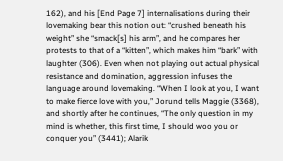162), and his [End Page 7] internalisations during their lovemaking bear this notion out: “crushed beneath his weight” she “smack[s] his arm”, and he compares her protests to that of a “kitten”, which makes him “bark” with laughter (306). Even when not playing out actual physical resistance and domination, aggression infuses the language around lovemaking. “When I look at you, I want to make fierce love with you,” Jorund tells Maggie (3368), and shortly after he continues, “The only question in my mind is whether, this first time, I should woo you or conquer you” (3441); Alarik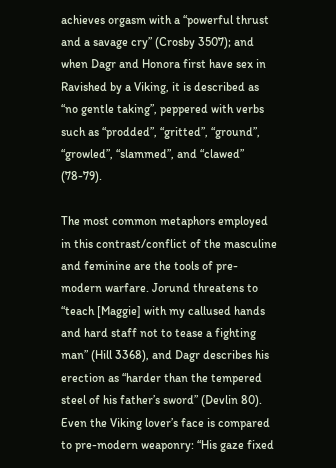achieves orgasm with a “powerful thrust and a savage cry” (Crosby 3507); and when Dagr and Honora first have sex in Ravished by a Viking, it is described as “no gentle taking”, peppered with verbs such as “prodded”, “gritted”, “ground”, “growled”, “slammed”, and “clawed” (78-79).

The most common metaphors employed in this contrast/conflict of the masculine and feminine are the tools of pre-modern warfare. Jorund threatens to “teach [Maggie] with my callused hands and hard staff not to tease a fighting man” (Hill 3368), and Dagr describes his erection as “harder than the tempered steel of his father’s sword” (Devlin 80). Even the Viking lover’s face is compared to pre-modern weaponry: “His gaze fixed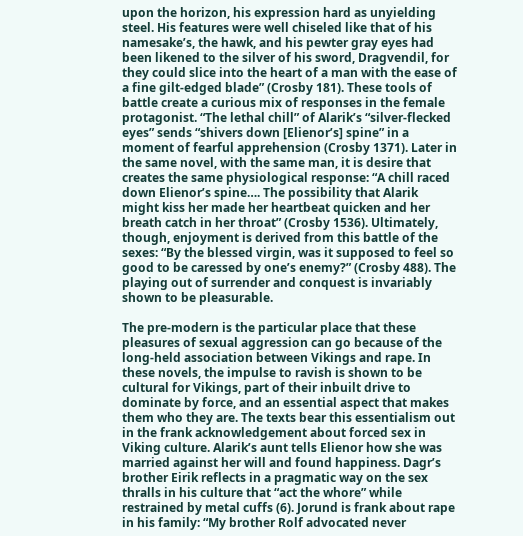upon the horizon, his expression hard as unyielding steel. His features were well chiseled like that of his namesake’s, the hawk, and his pewter gray eyes had been likened to the silver of his sword, Dragvendil, for they could slice into the heart of a man with the ease of a fine gilt-edged blade” (Crosby 181). These tools of battle create a curious mix of responses in the female protagonist. “The lethal chill” of Alarik’s “silver-flecked eyes” sends “shivers down [Elienor’s] spine” in a moment of fearful apprehension (Crosby 1371). Later in the same novel, with the same man, it is desire that creates the same physiological response: “A chill raced down Elienor’s spine…. The possibility that Alarik might kiss her made her heartbeat quicken and her breath catch in her throat” (Crosby 1536). Ultimately, though, enjoyment is derived from this battle of the sexes: “By the blessed virgin, was it supposed to feel so good to be caressed by one’s enemy?” (Crosby 488). The playing out of surrender and conquest is invariably shown to be pleasurable.

The pre-modern is the particular place that these pleasures of sexual aggression can go because of the long-held association between Vikings and rape. In these novels, the impulse to ravish is shown to be cultural for Vikings, part of their inbuilt drive to dominate by force, and an essential aspect that makes them who they are. The texts bear this essentialism out in the frank acknowledgement about forced sex in Viking culture. Alarik’s aunt tells Elienor how she was married against her will and found happiness. Dagr’s brother Eirik reflects in a pragmatic way on the sex thralls in his culture that “act the whore” while restrained by metal cuffs (6). Jorund is frank about rape in his family: “My brother Rolf advocated never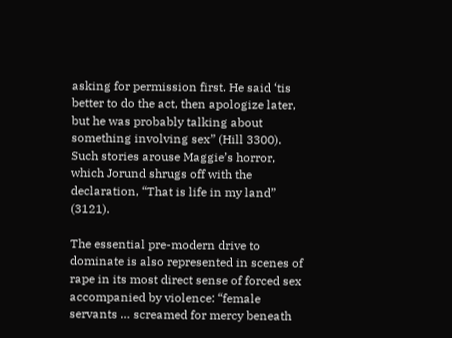asking for permission first. He said ‘tis better to do the act, then apologize later, but he was probably talking about something involving sex” (Hill 3300). Such stories arouse Maggie’s horror, which Jorund shrugs off with the declaration, “That is life in my land” (3121).

The essential pre-modern drive to dominate is also represented in scenes of rape in its most direct sense of forced sex accompanied by violence: “female servants … screamed for mercy beneath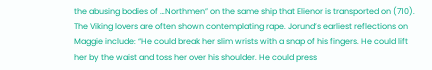the abusing bodies of …Northmen” on the same ship that Elienor is transported on (710). The Viking lovers are often shown contemplating rape. Jorund’s earliest reflections on Maggie include: “He could break her slim wrists with a snap of his fingers. He could lift her by the waist and toss her over his shoulder. He could press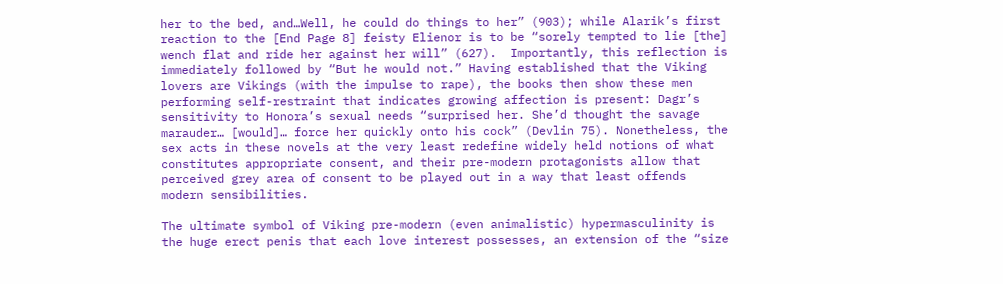her to the bed, and…Well, he could do things to her” (903); while Alarik’s first reaction to the [End Page 8] feisty Elienor is to be “sorely tempted to lie [the] wench flat and ride her against her will” (627).  Importantly, this reflection is immediately followed by “But he would not.” Having established that the Viking lovers are Vikings (with the impulse to rape), the books then show these men performing self-restraint that indicates growing affection is present: Dagr’s sensitivity to Honora’s sexual needs “surprised her. She’d thought the savage marauder… [would]… force her quickly onto his cock” (Devlin 75). Nonetheless, the sex acts in these novels at the very least redefine widely held notions of what constitutes appropriate consent, and their pre-modern protagonists allow that perceived grey area of consent to be played out in a way that least offends modern sensibilities.

The ultimate symbol of Viking pre-modern (even animalistic) hypermasculinity is the huge erect penis that each love interest possesses, an extension of the “size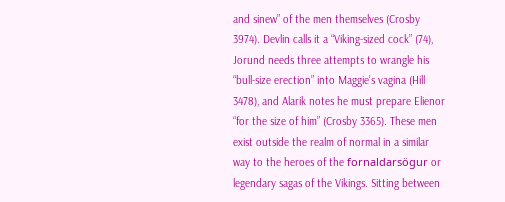and sinew” of the men themselves (Crosby 3974). Devlin calls it a “Viking-sized cock” (74), Jorund needs three attempts to wrangle his “bull-size erection” into Maggie’s vagina (Hill 3478), and Alarik notes he must prepare Elienor “for the size of him” (Crosby 3365). These men exist outside the realm of normal in a similar way to the heroes of the fornaldarsögur or legendary sagas of the Vikings. Sitting between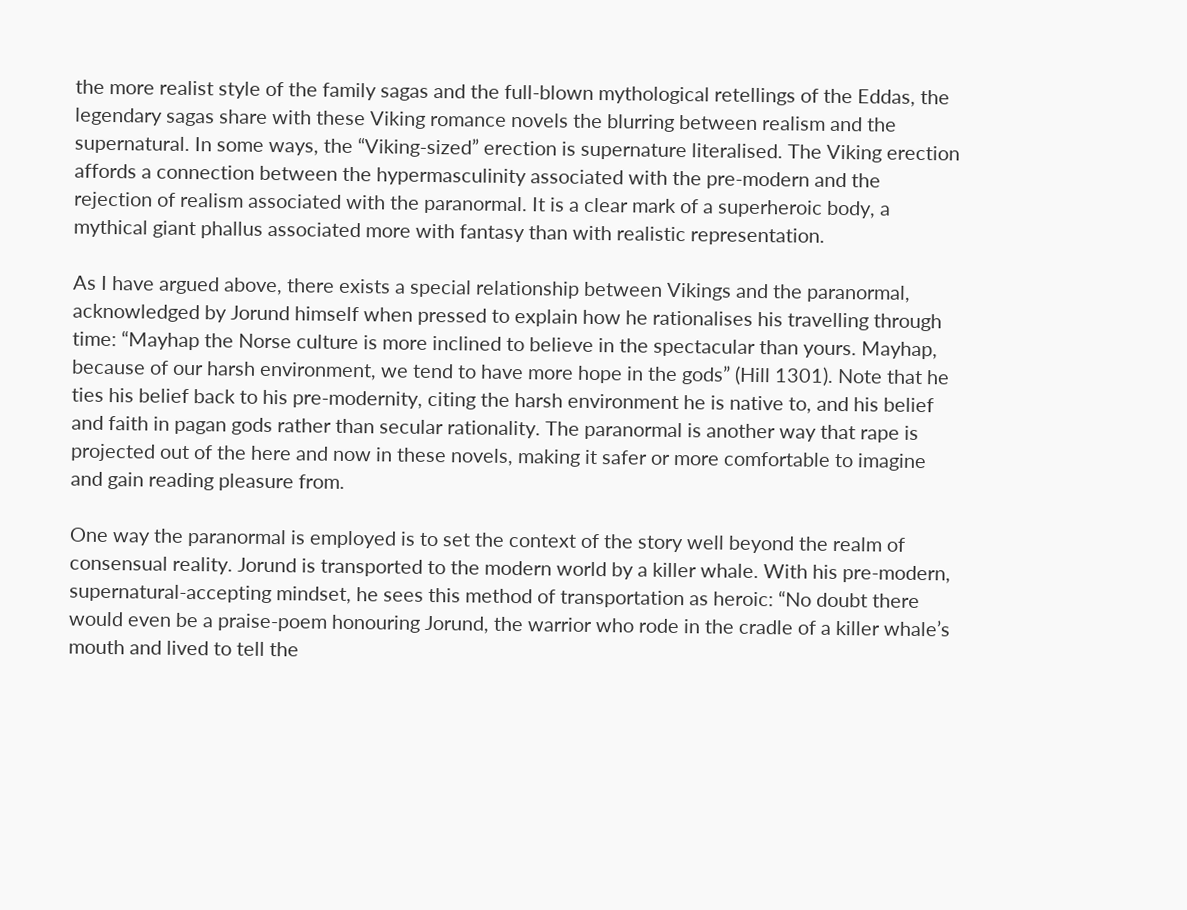the more realist style of the family sagas and the full-blown mythological retellings of the Eddas, the legendary sagas share with these Viking romance novels the blurring between realism and the supernatural. In some ways, the “Viking-sized” erection is supernature literalised. The Viking erection affords a connection between the hypermasculinity associated with the pre-modern and the rejection of realism associated with the paranormal. It is a clear mark of a superheroic body, a mythical giant phallus associated more with fantasy than with realistic representation.

As I have argued above, there exists a special relationship between Vikings and the paranormal, acknowledged by Jorund himself when pressed to explain how he rationalises his travelling through time: “Mayhap the Norse culture is more inclined to believe in the spectacular than yours. Mayhap, because of our harsh environment, we tend to have more hope in the gods” (Hill 1301). Note that he ties his belief back to his pre-modernity, citing the harsh environment he is native to, and his belief and faith in pagan gods rather than secular rationality. The paranormal is another way that rape is projected out of the here and now in these novels, making it safer or more comfortable to imagine and gain reading pleasure from.

One way the paranormal is employed is to set the context of the story well beyond the realm of consensual reality. Jorund is transported to the modern world by a killer whale. With his pre-modern, supernatural-accepting mindset, he sees this method of transportation as heroic: “No doubt there would even be a praise-poem honouring Jorund, the warrior who rode in the cradle of a killer whale’s mouth and lived to tell the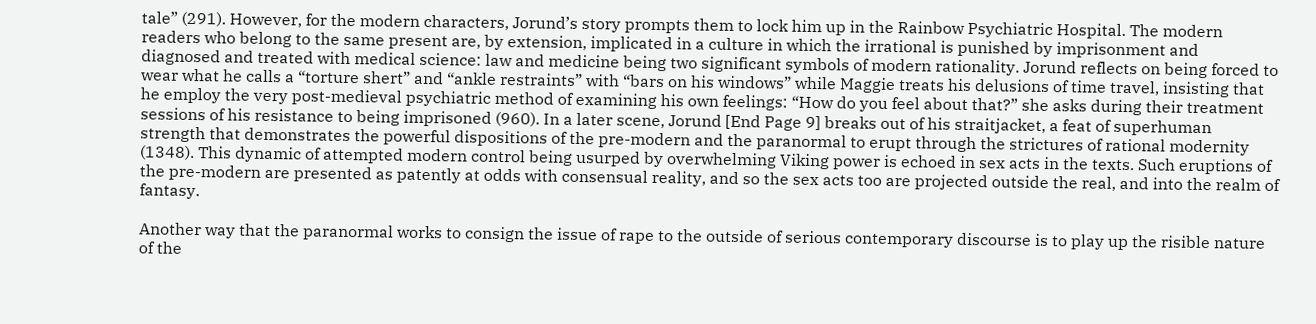tale” (291). However, for the modern characters, Jorund’s story prompts them to lock him up in the Rainbow Psychiatric Hospital. The modern readers who belong to the same present are, by extension, implicated in a culture in which the irrational is punished by imprisonment and diagnosed and treated with medical science: law and medicine being two significant symbols of modern rationality. Jorund reflects on being forced to wear what he calls a “torture shert” and “ankle restraints” with “bars on his windows” while Maggie treats his delusions of time travel, insisting that he employ the very post-medieval psychiatric method of examining his own feelings: “How do you feel about that?” she asks during their treatment sessions of his resistance to being imprisoned (960). In a later scene, Jorund [End Page 9] breaks out of his straitjacket, a feat of superhuman strength that demonstrates the powerful dispositions of the pre-modern and the paranormal to erupt through the strictures of rational modernity (1348). This dynamic of attempted modern control being usurped by overwhelming Viking power is echoed in sex acts in the texts. Such eruptions of the pre-modern are presented as patently at odds with consensual reality, and so the sex acts too are projected outside the real, and into the realm of fantasy.

Another way that the paranormal works to consign the issue of rape to the outside of serious contemporary discourse is to play up the risible nature of the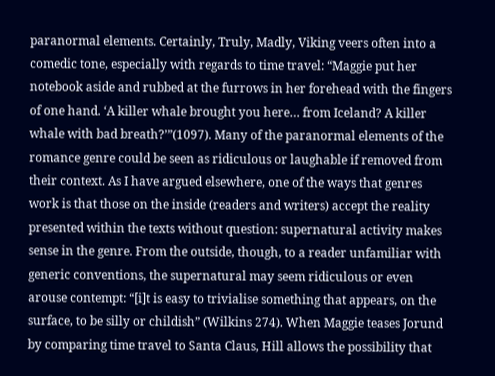paranormal elements. Certainly, Truly, Madly, Viking veers often into a comedic tone, especially with regards to time travel: “Maggie put her notebook aside and rubbed at the furrows in her forehead with the fingers of one hand. ‘A killer whale brought you here… from Iceland? A killer whale with bad breath?’”(1097). Many of the paranormal elements of the romance genre could be seen as ridiculous or laughable if removed from their context. As I have argued elsewhere, one of the ways that genres work is that those on the inside (readers and writers) accept the reality presented within the texts without question: supernatural activity makes sense in the genre. From the outside, though, to a reader unfamiliar with generic conventions, the supernatural may seem ridiculous or even arouse contempt: “[i]t is easy to trivialise something that appears, on the surface, to be silly or childish” (Wilkins 274). When Maggie teases Jorund by comparing time travel to Santa Claus, Hill allows the possibility that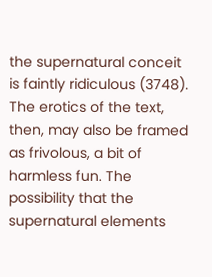the supernatural conceit is faintly ridiculous (3748). The erotics of the text, then, may also be framed as frivolous, a bit of harmless fun. The possibility that the supernatural elements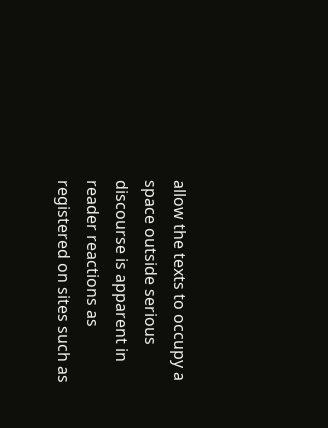allow the texts to occupy a space outside serious discourse is apparent in reader reactions as registered on sites such as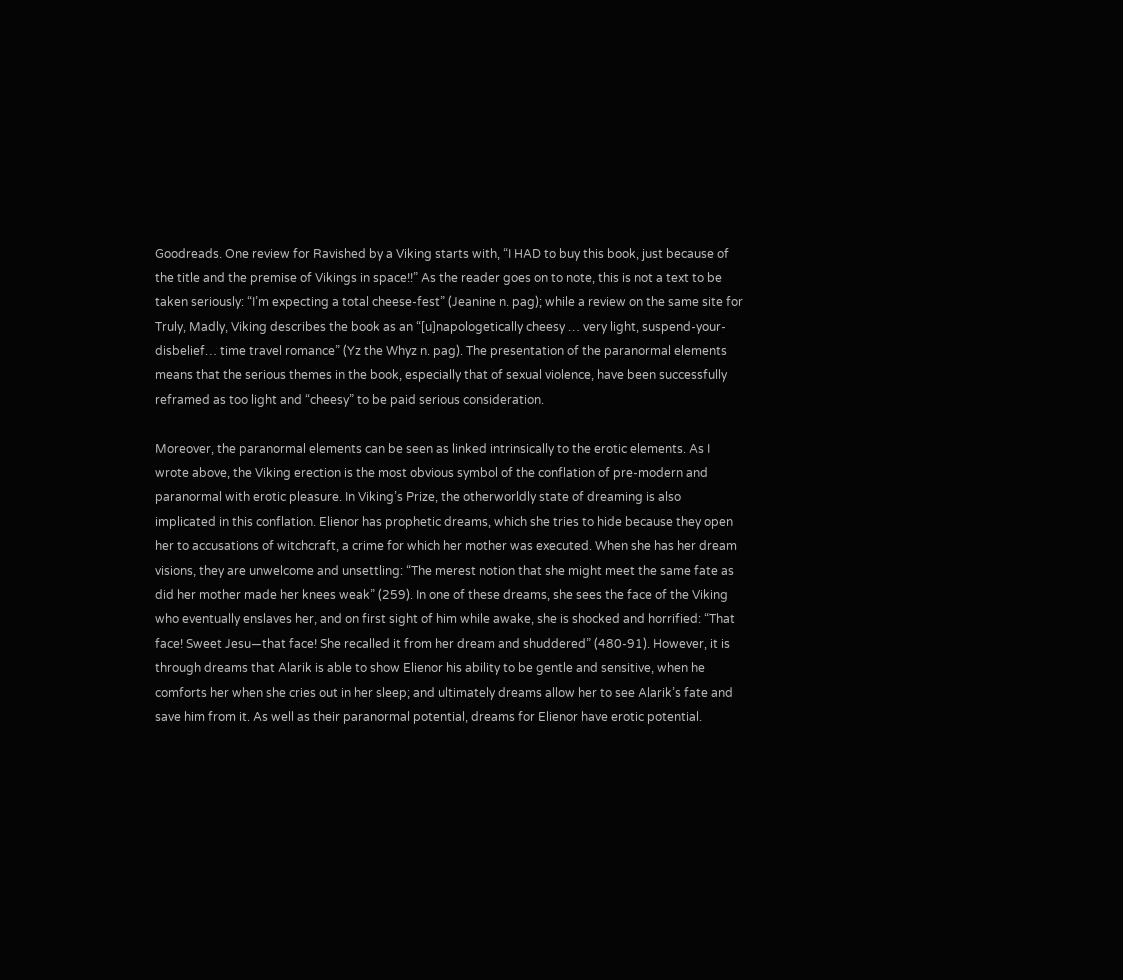Goodreads. One review for Ravished by a Viking starts with, “I HAD to buy this book, just because of the title and the premise of Vikings in space!!” As the reader goes on to note, this is not a text to be taken seriously: “I’m expecting a total cheese-fest” (Jeanine n. pag); while a review on the same site for Truly, Madly, Viking describes the book as an “[u]napologetically cheesy … very light, suspend-your-disbelief… time travel romance” (Yz the Whyz n. pag). The presentation of the paranormal elements means that the serious themes in the book, especially that of sexual violence, have been successfully reframed as too light and “cheesy” to be paid serious consideration.

Moreover, the paranormal elements can be seen as linked intrinsically to the erotic elements. As I wrote above, the Viking erection is the most obvious symbol of the conflation of pre-modern and paranormal with erotic pleasure. In Viking’s Prize, the otherworldly state of dreaming is also implicated in this conflation. Elienor has prophetic dreams, which she tries to hide because they open her to accusations of witchcraft, a crime for which her mother was executed. When she has her dream visions, they are unwelcome and unsettling: “The merest notion that she might meet the same fate as did her mother made her knees weak” (259). In one of these dreams, she sees the face of the Viking who eventually enslaves her, and on first sight of him while awake, she is shocked and horrified: “That face! Sweet Jesu—that face! She recalled it from her dream and shuddered” (480-91). However, it is through dreams that Alarik is able to show Elienor his ability to be gentle and sensitive, when he comforts her when she cries out in her sleep; and ultimately dreams allow her to see Alarik’s fate and save him from it. As well as their paranormal potential, dreams for Elienor have erotic potential.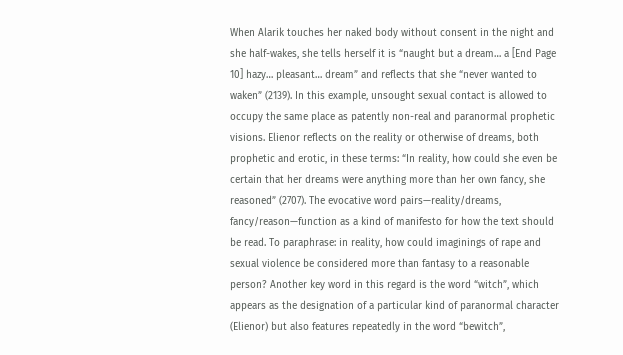When Alarik touches her naked body without consent in the night and she half-wakes, she tells herself it is “naught but a dream… a [End Page 10] hazy… pleasant… dream” and reflects that she “never wanted to waken” (2139). In this example, unsought sexual contact is allowed to occupy the same place as patently non-real and paranormal prophetic visions. Elienor reflects on the reality or otherwise of dreams, both prophetic and erotic, in these terms: “In reality, how could she even be certain that her dreams were anything more than her own fancy, she reasoned” (2707). The evocative word pairs—reality/dreams, fancy/reason—function as a kind of manifesto for how the text should be read. To paraphrase: in reality, how could imaginings of rape and sexual violence be considered more than fantasy to a reasonable person? Another key word in this regard is the word “witch”, which appears as the designation of a particular kind of paranormal character (Elienor) but also features repeatedly in the word “bewitch”,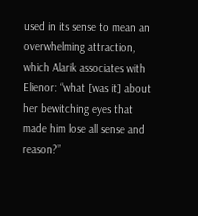used in its sense to mean an overwhelming attraction, which Alarik associates with Elienor: “what [was it] about her bewitching eyes that made him lose all sense and reason?”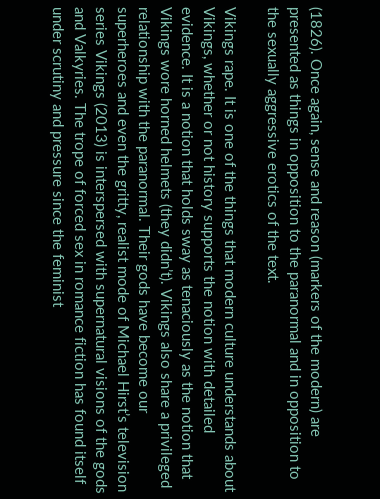(1826). Once again, sense and reason (markers of the modern) are presented as things in opposition to the paranormal and in opposition to the sexually aggressive erotics of the text.

Vikings rape. It is one of the things that modern culture understands about Vikings, whether or not history supports the notion with detailed evidence. It is a notion that holds sway as tenaciously as the notion that Vikings wore horned helmets (they didn’t). Vikings also share a privileged relationship with the paranormal. Their gods have become our superheroes and even the gritty, realist mode of Michael Hirst’s television series Vikings (2013) is interspersed with supernatural visions of the gods and Valkyries. The trope of forced sex in romance fiction has found itself under scrutiny and pressure since the feminist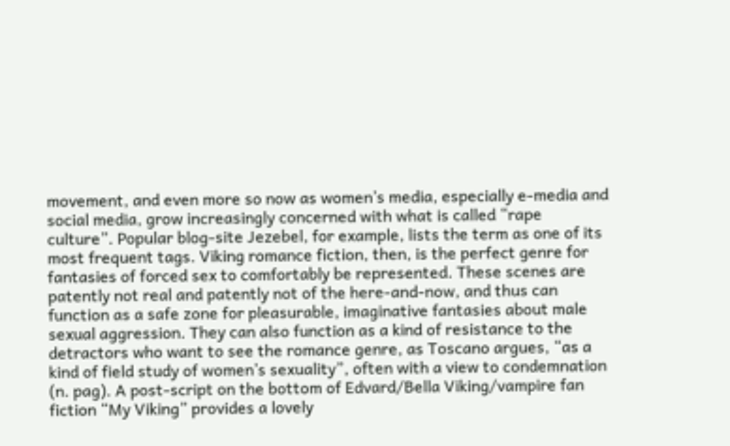movement, and even more so now as women’s media, especially e-media and social media, grow increasingly concerned with what is called “rape culture”. Popular blog-site Jezebel, for example, lists the term as one of its most frequent tags. Viking romance fiction, then, is the perfect genre for fantasies of forced sex to comfortably be represented. These scenes are patently not real and patently not of the here-and-now, and thus can function as a safe zone for pleasurable, imaginative fantasies about male sexual aggression. They can also function as a kind of resistance to the detractors who want to see the romance genre, as Toscano argues, “as a kind of field study of women’s sexuality”, often with a view to condemnation (n. pag). A post-script on the bottom of Edvard/Bella Viking/vampire fan fiction “My Viking” provides a lovely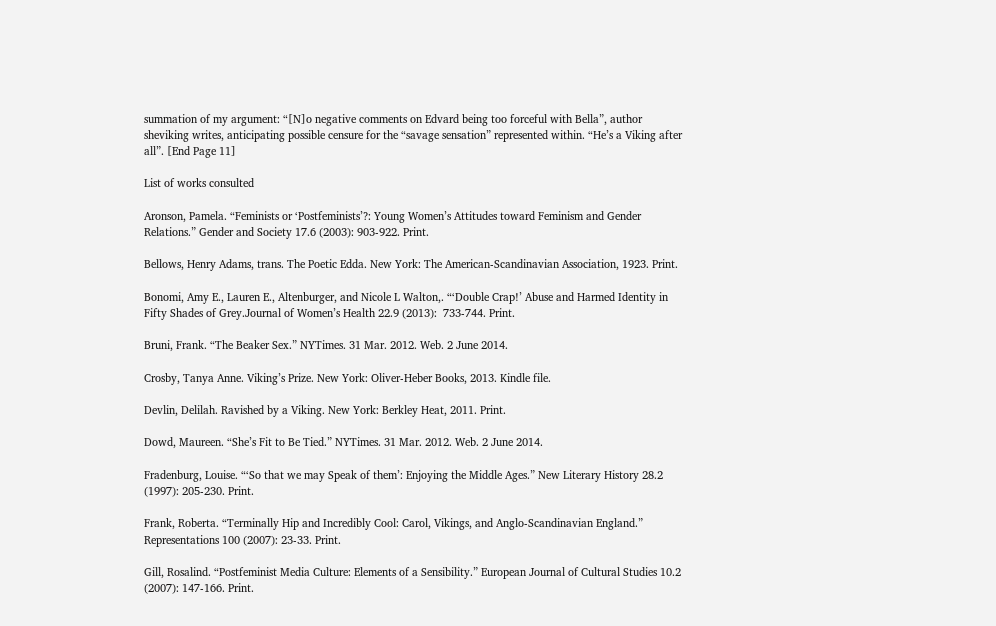summation of my argument: “[N]o negative comments on Edvard being too forceful with Bella”, author sheviking writes, anticipating possible censure for the “savage sensation” represented within. “He’s a Viking after all”. [End Page 11]

List of works consulted

Aronson, Pamela. “Feminists or ‘Postfeminists’?: Young Women’s Attitudes toward Feminism and Gender Relations.” Gender and Society 17.6 (2003): 903-922. Print.

Bellows, Henry Adams, trans. The Poetic Edda. New York: The American-Scandinavian Association, 1923. Print.

Bonomi, Amy E., Lauren E., Altenburger, and Nicole L Walton,. “‘Double Crap!’ Abuse and Harmed Identity in Fifty Shades of Grey.Journal of Women’s Health 22.9 (2013):  733-744. Print.

Bruni, Frank. “The Beaker Sex.” NYTimes. 31 Mar. 2012. Web. 2 June 2014.

Crosby, Tanya Anne. Viking’s Prize. New York: Oliver-Heber Books, 2013. Kindle file.

Devlin, Delilah. Ravished by a Viking. New York: Berkley Heat, 2011. Print.

Dowd, Maureen. “She’s Fit to Be Tied.” NYTimes. 31 Mar. 2012. Web. 2 June 2014.

Fradenburg, Louise. “‘So that we may Speak of them’: Enjoying the Middle Ages.” New Literary History 28.2 (1997): 205-230. Print.

Frank, Roberta. “Terminally Hip and Incredibly Cool: Carol, Vikings, and Anglo-Scandinavian England.” Representations 100 (2007): 23-33. Print.

Gill, Rosalind. “Postfeminist Media Culture: Elements of a Sensibility.” European Journal of Cultural Studies 10.2 (2007): 147-166. Print.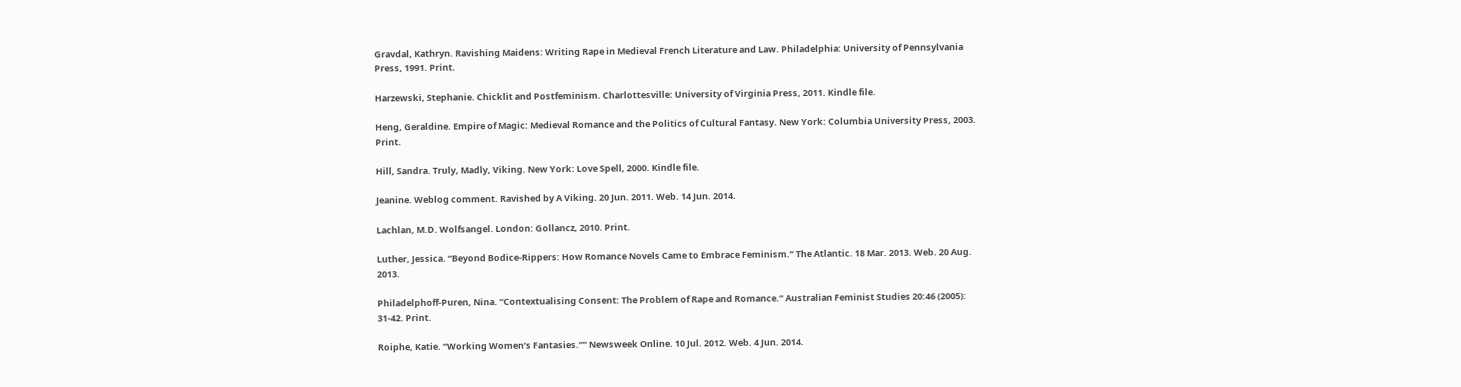Gravdal, Kathryn. Ravishing Maidens: Writing Rape in Medieval French Literature and Law. Philadelphia: University of Pennsylvania Press, 1991. Print.

Harzewski, Stephanie. Chicklit and Postfeminism. Charlottesville: University of Virginia Press, 2011. Kindle file.

Heng, Geraldine. Empire of Magic: Medieval Romance and the Politics of Cultural Fantasy. New York: Columbia University Press, 2003. Print.

Hill, Sandra. Truly, Madly, Viking. New York: Love Spell, 2000. Kindle file.

Jeanine. Weblog comment. Ravished by A Viking. 20 Jun. 2011. Web. 14 Jun. 2014.

Lachlan, M.D. Wolfsangel. London: Gollancz, 2010. Print.

Luther, Jessica. “Beyond Bodice-Rippers: How Romance Novels Came to Embrace Feminism.” The Atlantic. 18 Mar. 2013. Web. 20 Aug. 2013.

Philadelphoff-Puren, Nina. “Contextualising Consent: The Problem of Rape and Romance.” Australian Feminist Studies 20:46 (2005): 31-42. Print.

Roiphe, Katie. “Working Women’s Fantasies.”” Newsweek Online. 10 Jul. 2012. Web. 4 Jun. 2014.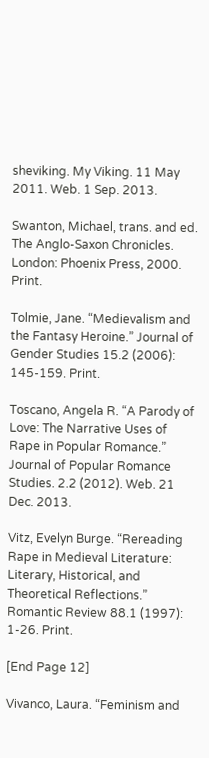sheviking. My Viking. 11 May 2011. Web. 1 Sep. 2013.

Swanton, Michael, trans. and ed. The Anglo-Saxon Chronicles. London: Phoenix Press, 2000. Print.

Tolmie, Jane. “Medievalism and the Fantasy Heroine.” Journal of Gender Studies 15.2 (2006): 145-159. Print.

Toscano, Angela R. “A Parody of Love: The Narrative Uses of Rape in Popular Romance.” Journal of Popular Romance Studies. 2.2 (2012). Web. 21 Dec. 2013.

Vitz, Evelyn Burge. “Rereading Rape in Medieval Literature: Literary, Historical, and Theoretical Reflections.” Romantic Review 88.1 (1997): 1-26. Print.

[End Page 12]

Vivanco, Laura. “Feminism and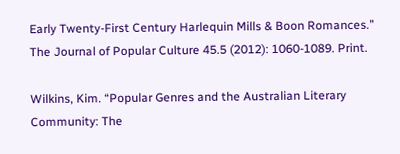Early Twenty‐First Century Harlequin Mills & Boon Romances.” The Journal of Popular Culture 45.5 (2012): 1060-1089. Print.

Wilkins, Kim. “Popular Genres and the Australian Literary Community: The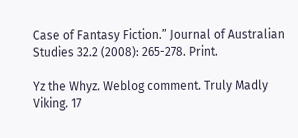Case of Fantasy Fiction.” Journal of Australian Studies 32.2 (2008): 265-278. Print.

Yz the Whyz. Weblog comment. Truly Madly Viking. 17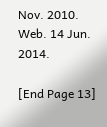Nov. 2010. Web. 14 Jun. 2014.

[End Page 13]